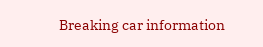Breaking car information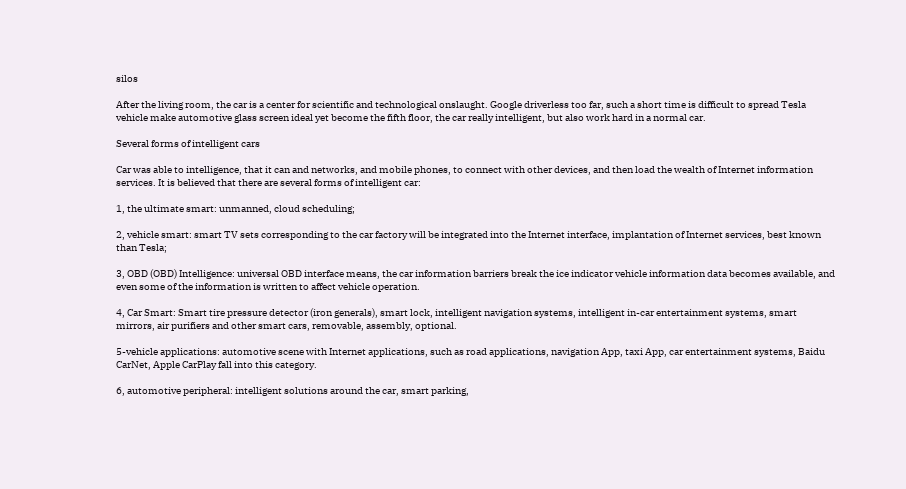silos

After the living room, the car is a center for scientific and technological onslaught. Google driverless too far, such a short time is difficult to spread Tesla vehicle make automotive glass screen ideal yet become the fifth floor, the car really intelligent, but also work hard in a normal car.

Several forms of intelligent cars

Car was able to intelligence, that it can and networks, and mobile phones, to connect with other devices, and then load the wealth of Internet information services. It is believed that there are several forms of intelligent car:

1, the ultimate smart: unmanned, cloud scheduling;

2, vehicle smart: smart TV sets corresponding to the car factory will be integrated into the Internet interface, implantation of Internet services, best known than Tesla;

3, OBD (OBD) Intelligence: universal OBD interface means, the car information barriers break the ice indicator vehicle information data becomes available, and even some of the information is written to affect vehicle operation.

4, Car Smart: Smart tire pressure detector (iron generals), smart lock, intelligent navigation systems, intelligent in-car entertainment systems, smart mirrors, air purifiers and other smart cars, removable, assembly, optional.

5-vehicle applications: automotive scene with Internet applications, such as road applications, navigation App, taxi App, car entertainment systems, Baidu CarNet, Apple CarPlay fall into this category.

6, automotive peripheral: intelligent solutions around the car, smart parking,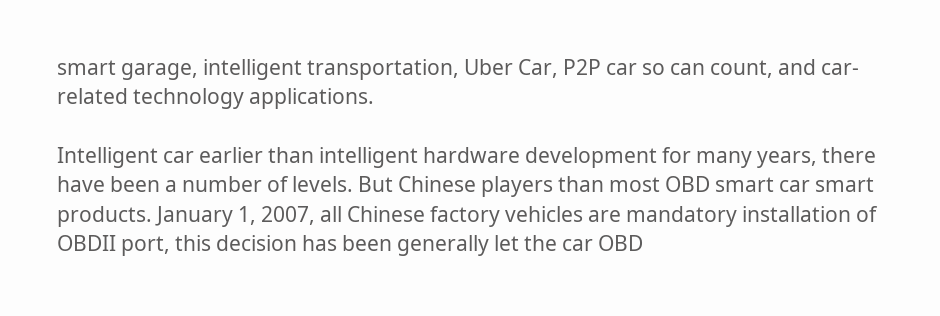smart garage, intelligent transportation, Uber Car, P2P car so can count, and car-related technology applications.

Intelligent car earlier than intelligent hardware development for many years, there have been a number of levels. But Chinese players than most OBD smart car smart products. January 1, 2007, all Chinese factory vehicles are mandatory installation of OBDII port, this decision has been generally let the car OBD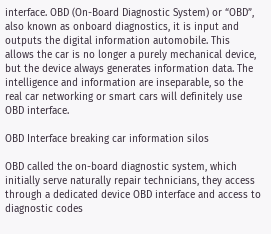interface. OBD (On-Board Diagnostic System) or “OBD”, also known as onboard diagnostics, it is input and outputs the digital information automobile. This allows the car is no longer a purely mechanical device, but the device always generates information data. The intelligence and information are inseparable, so the real car networking or smart cars will definitely use OBD interface.

OBD Interface breaking car information silos

OBD called the on-board diagnostic system, which initially serve naturally repair technicians, they access through a dedicated device OBD interface and access to diagnostic codes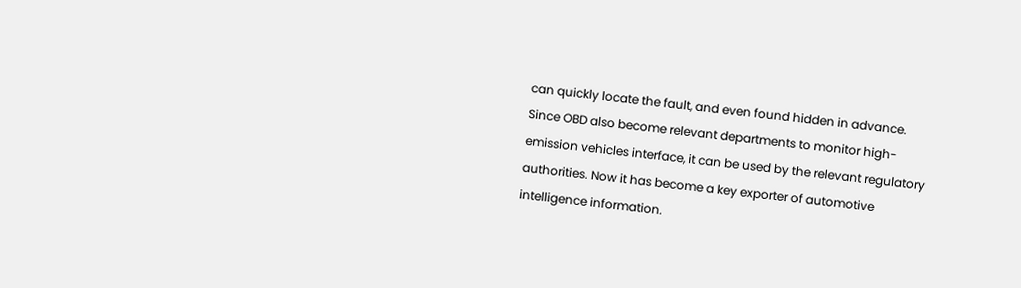can quickly locate the fault, and even found hidden in advance. Since OBD also become relevant departments to monitor high-emission vehicles interface, it can be used by the relevant regulatory authorities. Now it has become a key exporter of automotive intelligence information.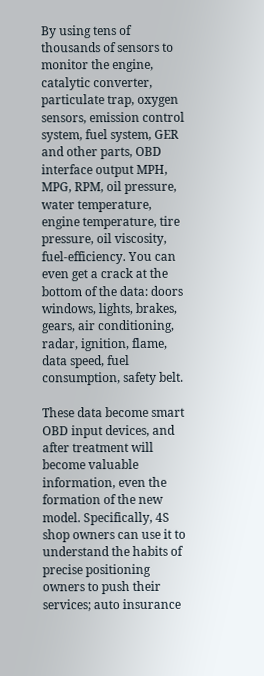By using tens of thousands of sensors to monitor the engine, catalytic converter, particulate trap, oxygen sensors, emission control system, fuel system, GER and other parts, OBD interface output MPH, MPG, RPM, oil pressure, water temperature, engine temperature, tire pressure, oil viscosity, fuel-efficiency. You can even get a crack at the bottom of the data: doors windows, lights, brakes, gears, air conditioning, radar, ignition, flame, data speed, fuel consumption, safety belt.

These data become smart OBD input devices, and after treatment will become valuable information, even the formation of the new model. Specifically, 4S shop owners can use it to understand the habits of precise positioning owners to push their services; auto insurance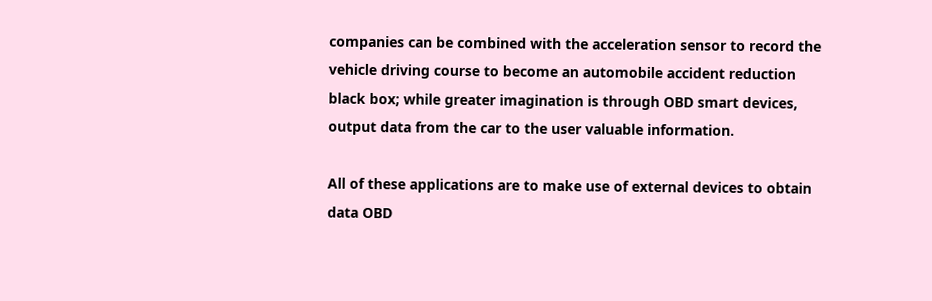companies can be combined with the acceleration sensor to record the vehicle driving course to become an automobile accident reduction black box; while greater imagination is through OBD smart devices, output data from the car to the user valuable information.

All of these applications are to make use of external devices to obtain data OBD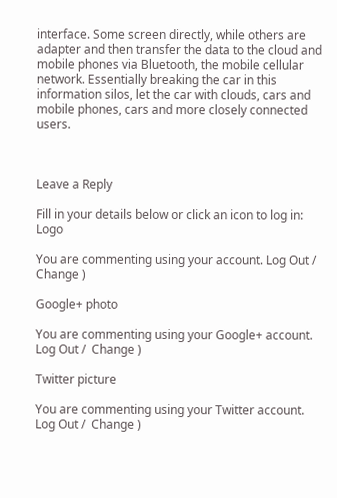interface. Some screen directly, while others are adapter and then transfer the data to the cloud and mobile phones via Bluetooth, the mobile cellular network. Essentially breaking the car in this information silos, let the car with clouds, cars and mobile phones, cars and more closely connected users.



Leave a Reply

Fill in your details below or click an icon to log in: Logo

You are commenting using your account. Log Out /  Change )

Google+ photo

You are commenting using your Google+ account. Log Out /  Change )

Twitter picture

You are commenting using your Twitter account. Log Out /  Change )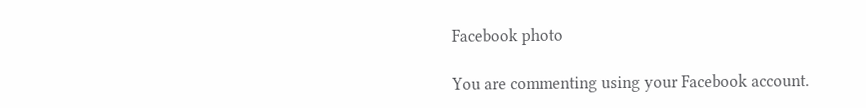Facebook photo

You are commenting using your Facebook account.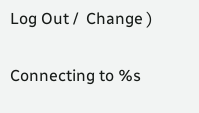Log Out /  Change )


Connecting to %s